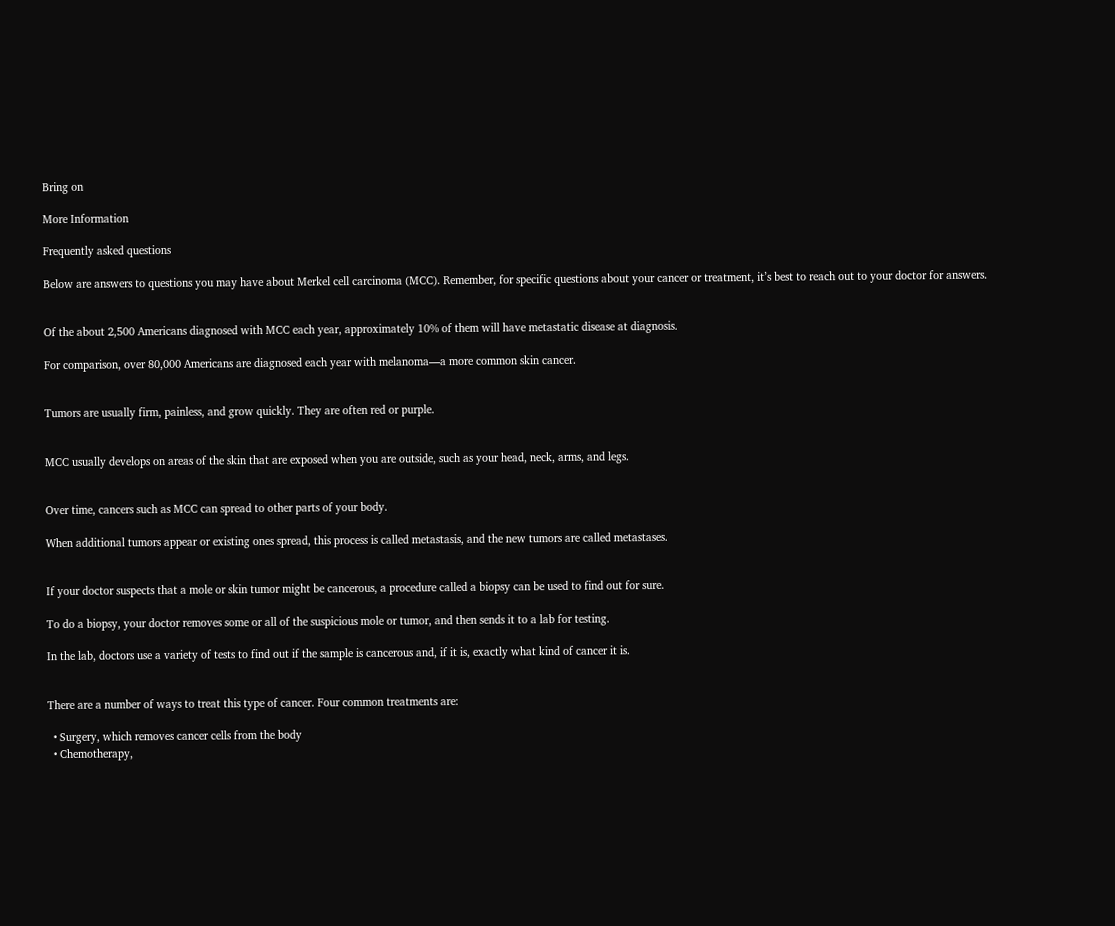Bring on

More Information

Frequently asked questions

Below are answers to questions you may have about Merkel cell carcinoma (MCC). Remember, for specific questions about your cancer or treatment, it’s best to reach out to your doctor for answers.


Of the about 2,500 Americans diagnosed with MCC each year, approximately 10% of them will have metastatic disease at diagnosis.

For comparison, over 80,000 Americans are diagnosed each year with melanoma—a more common skin cancer.


Tumors are usually firm, painless, and grow quickly. They are often red or purple.


MCC usually develops on areas of the skin that are exposed when you are outside, such as your head, neck, arms, and legs.


Over time, cancers such as MCC can spread to other parts of your body.

When additional tumors appear or existing ones spread, this process is called metastasis, and the new tumors are called metastases.


If your doctor suspects that a mole or skin tumor might be cancerous, a procedure called a biopsy can be used to find out for sure.

To do a biopsy, your doctor removes some or all of the suspicious mole or tumor, and then sends it to a lab for testing.

In the lab, doctors use a variety of tests to find out if the sample is cancerous and, if it is, exactly what kind of cancer it is.


There are a number of ways to treat this type of cancer. Four common treatments are:

  • Surgery, which removes cancer cells from the body
  • Chemotherapy,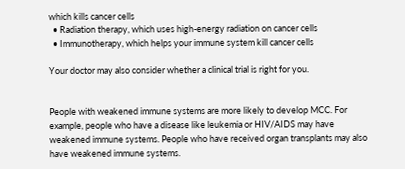which kills cancer cells
  • Radiation therapy, which uses high-energy radiation on cancer cells
  • Immunotherapy, which helps your immune system kill cancer cells

Your doctor may also consider whether a clinical trial is right for you.


People with weakened immune systems are more likely to develop MCC. For example, people who have a disease like leukemia or HIV/AIDS may have weakened immune systems. People who have received organ transplants may also have weakened immune systems.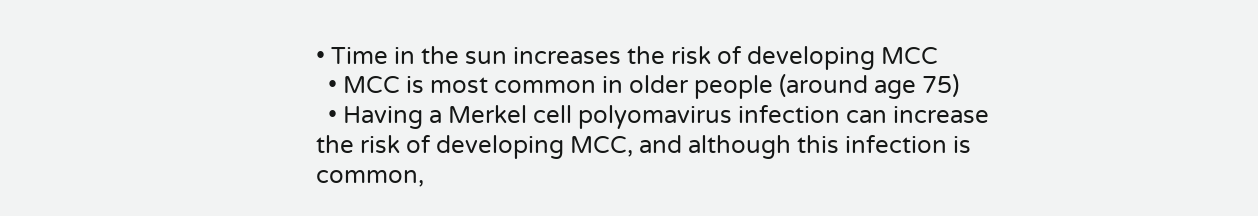• Time in the sun increases the risk of developing MCC
  • MCC is most common in older people (around age 75)
  • Having a Merkel cell polyomavirus infection can increase the risk of developing MCC, and although this infection is common,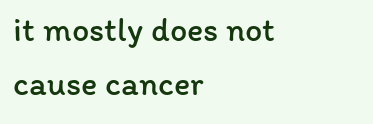it mostly does not cause cancer